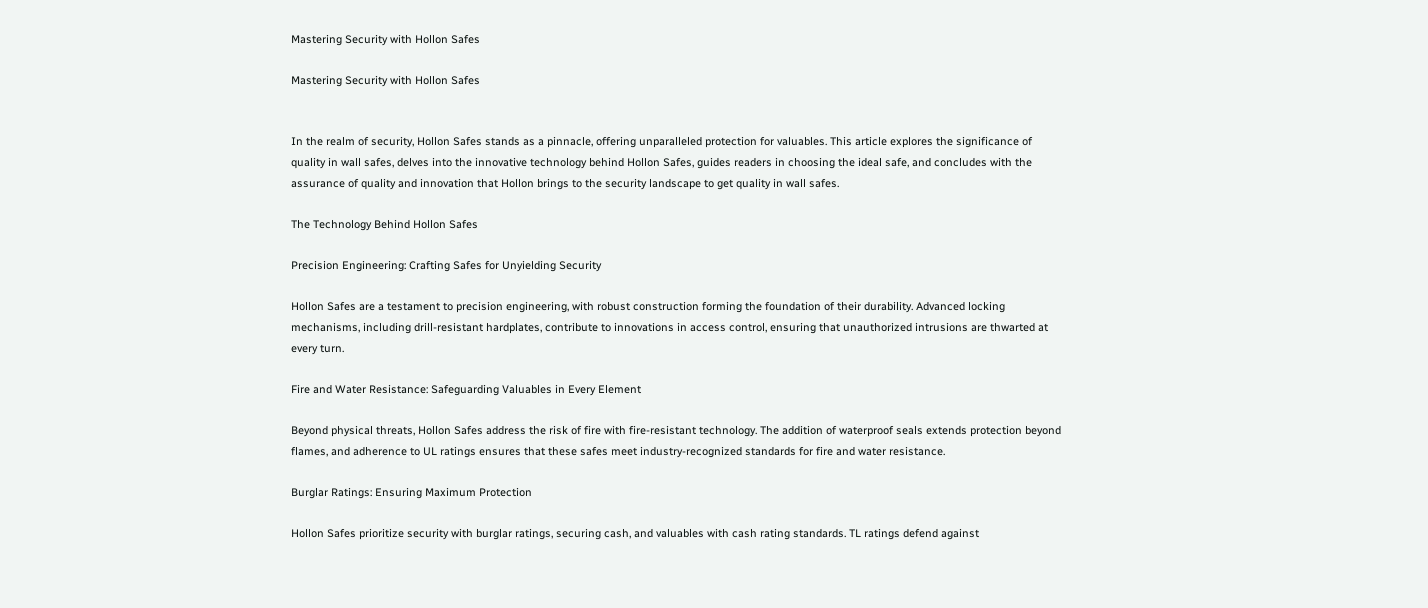Mastering Security with Hollon Safes

Mastering Security with Hollon Safes


In the realm of security, Hollon Safes stands as a pinnacle, offering unparalleled protection for valuables. This article explores the significance of quality in wall safes, delves into the innovative technology behind Hollon Safes, guides readers in choosing the ideal safe, and concludes with the assurance of quality and innovation that Hollon brings to the security landscape to get quality in wall safes.

The Technology Behind Hollon Safes

Precision Engineering: Crafting Safes for Unyielding Security

Hollon Safes are a testament to precision engineering, with robust construction forming the foundation of their durability. Advanced locking mechanisms, including drill-resistant hardplates, contribute to innovations in access control, ensuring that unauthorized intrusions are thwarted at every turn.

Fire and Water Resistance: Safeguarding Valuables in Every Element

Beyond physical threats, Hollon Safes address the risk of fire with fire-resistant technology. The addition of waterproof seals extends protection beyond flames, and adherence to UL ratings ensures that these safes meet industry-recognized standards for fire and water resistance.

Burglar Ratings: Ensuring Maximum Protection

Hollon Safes prioritize security with burglar ratings, securing cash, and valuables with cash rating standards. TL ratings defend against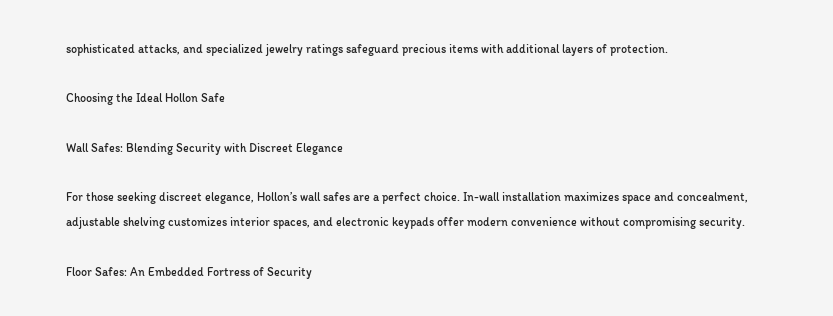sophisticated attacks, and specialized jewelry ratings safeguard precious items with additional layers of protection.

Choosing the Ideal Hollon Safe

Wall Safes: Blending Security with Discreet Elegance

For those seeking discreet elegance, Hollon’s wall safes are a perfect choice. In-wall installation maximizes space and concealment, adjustable shelving customizes interior spaces, and electronic keypads offer modern convenience without compromising security.

Floor Safes: An Embedded Fortress of Security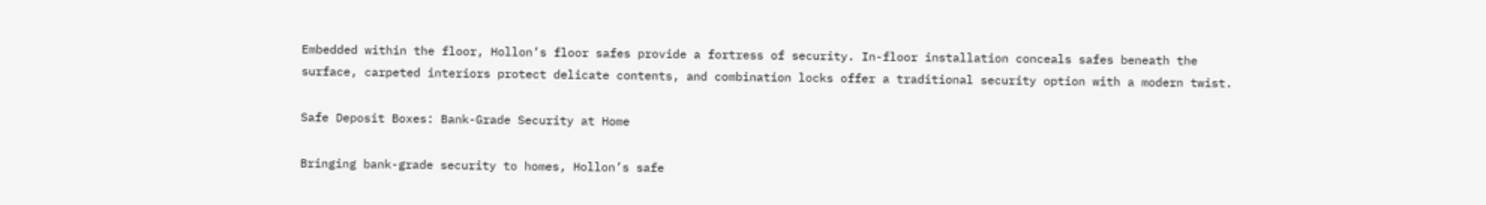Embedded within the floor, Hollon’s floor safes provide a fortress of security. In-floor installation conceals safes beneath the surface, carpeted interiors protect delicate contents, and combination locks offer a traditional security option with a modern twist.

Safe Deposit Boxes: Bank-Grade Security at Home

Bringing bank-grade security to homes, Hollon’s safe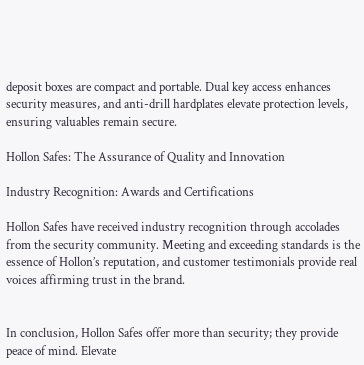deposit boxes are compact and portable. Dual key access enhances security measures, and anti-drill hardplates elevate protection levels, ensuring valuables remain secure.

Hollon Safes: The Assurance of Quality and Innovation

Industry Recognition: Awards and Certifications

Hollon Safes have received industry recognition through accolades from the security community. Meeting and exceeding standards is the essence of Hollon’s reputation, and customer testimonials provide real voices affirming trust in the brand.


In conclusion, Hollon Safes offer more than security; they provide peace of mind. Elevate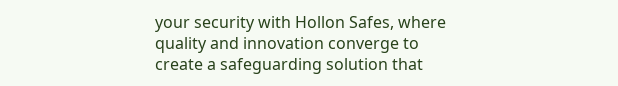your security with Hollon Safes, where quality and innovation converge to create a safeguarding solution that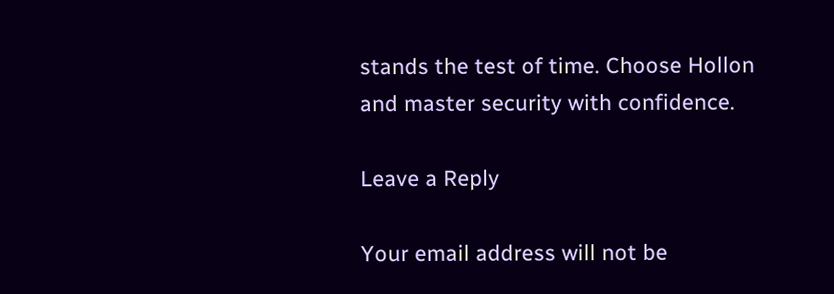stands the test of time. Choose Hollon and master security with confidence.

Leave a Reply

Your email address will not be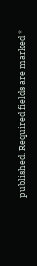published. Required fields are marked *